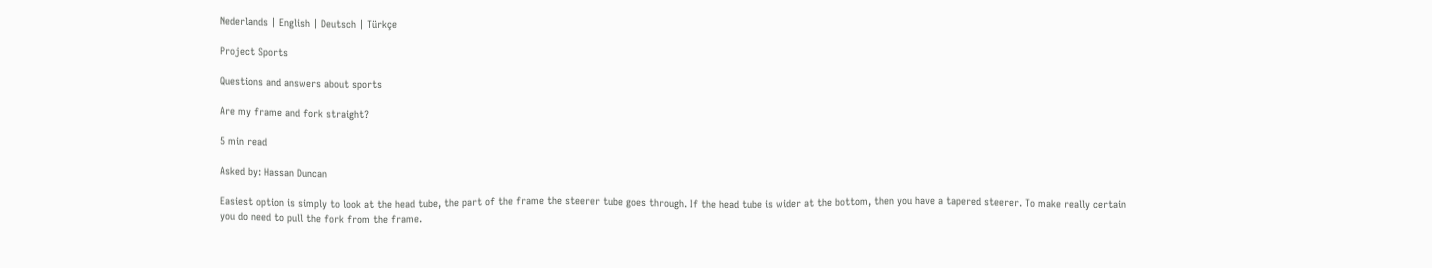Nederlands | English | Deutsch | Türkçe

Project Sports

Questions and answers about sports

Are my frame and fork straight?

5 min read

Asked by: Hassan Duncan

Easiest option is simply to look at the head tube, the part of the frame the steerer tube goes through. If the head tube is wider at the bottom, then you have a tapered steerer. To make really certain you do need to pull the fork from the frame.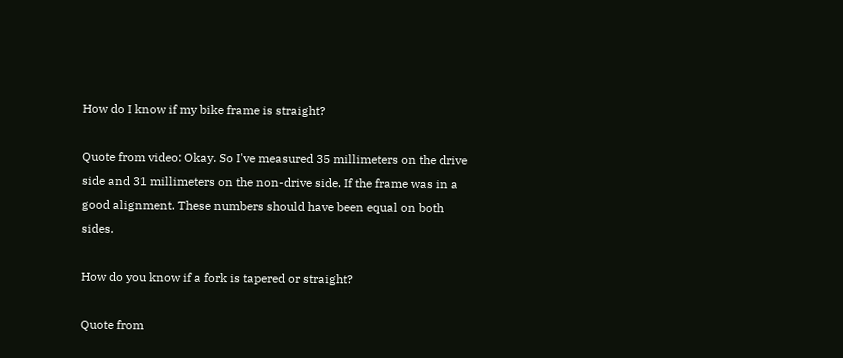How do I know if my bike frame is straight?

Quote from video: Okay. So I've measured 35 millimeters on the drive side and 31 millimeters on the non-drive side. If the frame was in a good alignment. These numbers should have been equal on both sides.

How do you know if a fork is tapered or straight?

Quote from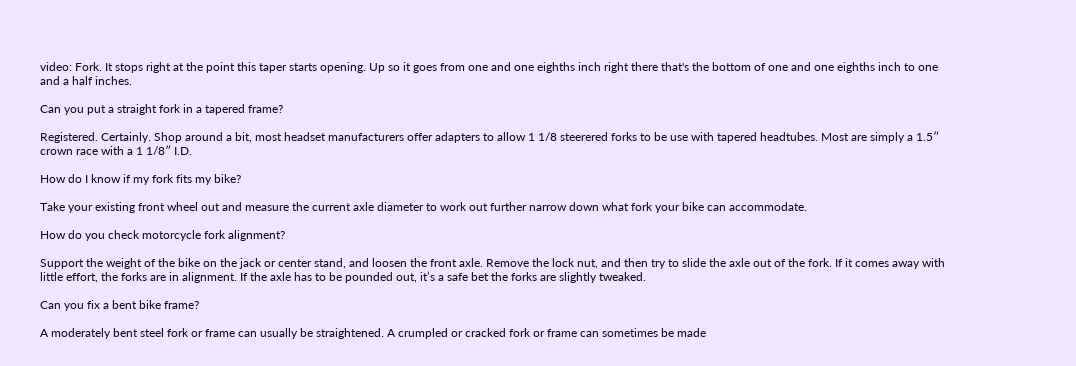video: Fork. It stops right at the point this taper starts opening. Up so it goes from one and one eighths inch right there that's the bottom of one and one eighths inch to one and a half inches.

Can you put a straight fork in a tapered frame?

Registered. Certainly. Shop around a bit, most headset manufacturers offer adapters to allow 1 1/8 steerered forks to be use with tapered headtubes. Most are simply a 1.5″ crown race with a 1 1/8″ I.D.

How do I know if my fork fits my bike?

Take your existing front wheel out and measure the current axle diameter to work out further narrow down what fork your bike can accommodate.

How do you check motorcycle fork alignment?

Support the weight of the bike on the jack or center stand, and loosen the front axle. Remove the lock nut, and then try to slide the axle out of the fork. If it comes away with little effort, the forks are in alignment. If the axle has to be pounded out, it’s a safe bet the forks are slightly tweaked.

Can you fix a bent bike frame?

A moderately bent steel fork or frame can usually be straightened. A crumpled or cracked fork or frame can sometimes be made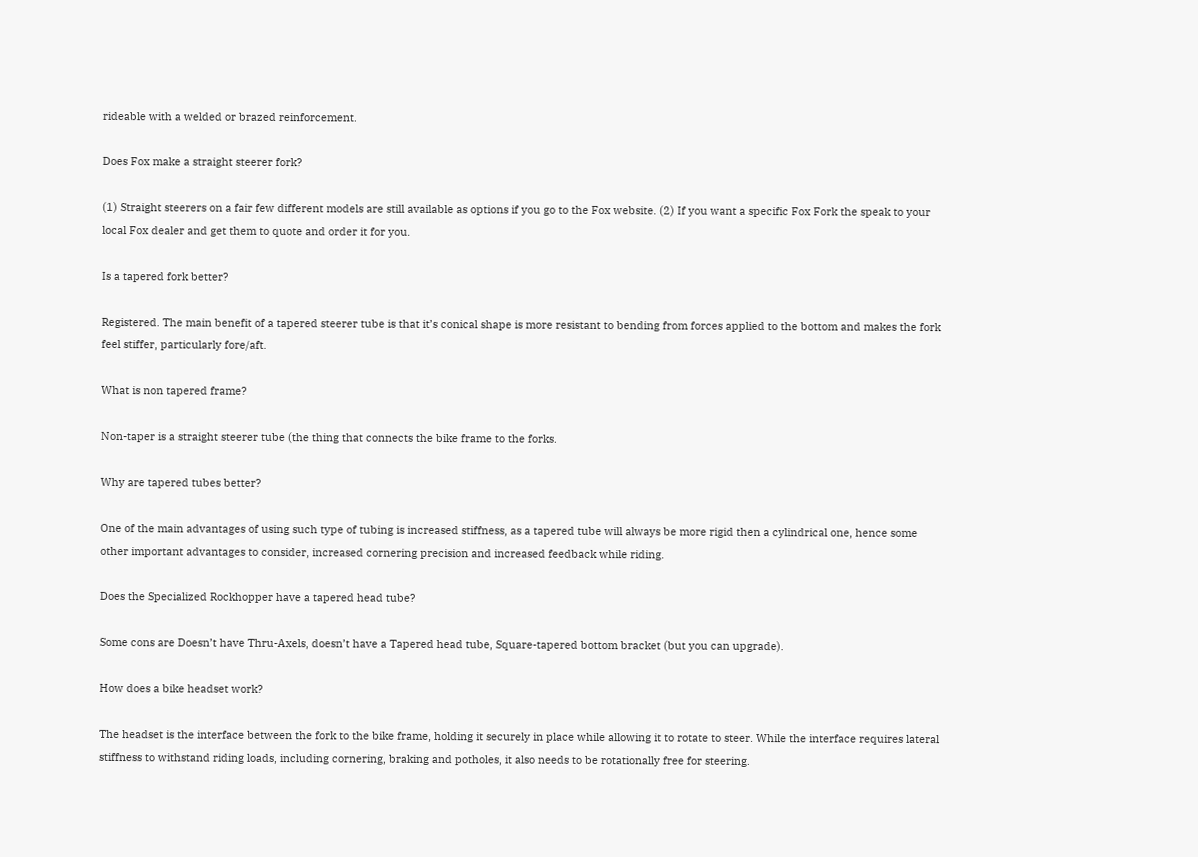rideable with a welded or brazed reinforcement.

Does Fox make a straight steerer fork?

(1) Straight steerers on a fair few different models are still available as options if you go to the Fox website. (2) If you want a specific Fox Fork the speak to your local Fox dealer and get them to quote and order it for you.

Is a tapered fork better?

Registered. The main benefit of a tapered steerer tube is that it’s conical shape is more resistant to bending from forces applied to the bottom and makes the fork feel stiffer, particularly fore/aft.

What is non tapered frame?

Non-taper is a straight steerer tube (the thing that connects the bike frame to the forks.

Why are tapered tubes better?

One of the main advantages of using such type of tubing is increased stiffness, as a tapered tube will always be more rigid then a cylindrical one, hence some other important advantages to consider, increased cornering precision and increased feedback while riding.

Does the Specialized Rockhopper have a tapered head tube?

Some cons are Doesn’t have Thru-Axels, doesn’t have a Tapered head tube, Square-tapered bottom bracket (but you can upgrade).

How does a bike headset work?

The headset is the interface between the fork to the bike frame, holding it securely in place while allowing it to rotate to steer. While the interface requires lateral stiffness to withstand riding loads, including cornering, braking and potholes, it also needs to be rotationally free for steering.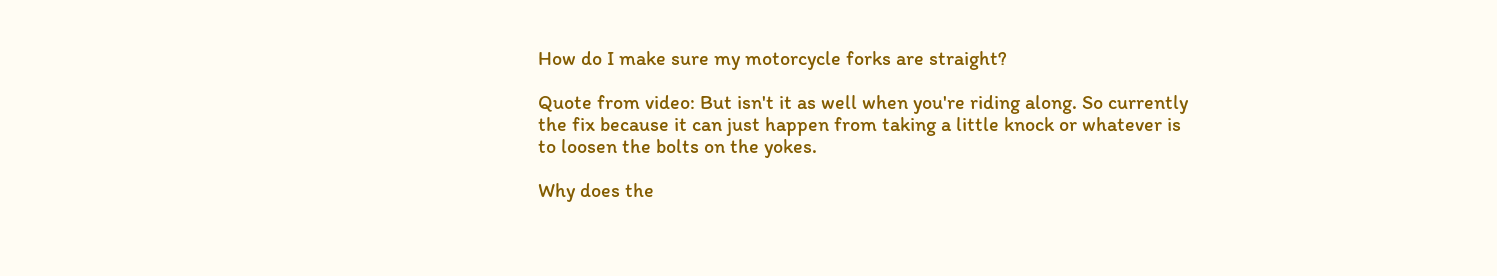How do I make sure my motorcycle forks are straight?

Quote from video: But isn't it as well when you're riding along. So currently the fix because it can just happen from taking a little knock or whatever is to loosen the bolts on the yokes.

Why does the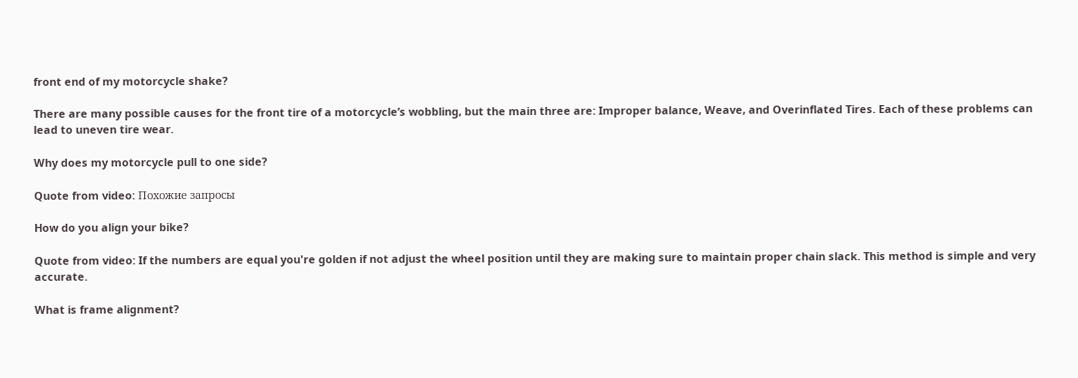front end of my motorcycle shake?

There are many possible causes for the front tire of a motorcycle’s wobbling, but the main three are: Improper balance, Weave, and Overinflated Tires. Each of these problems can lead to uneven tire wear.

Why does my motorcycle pull to one side?

Quote from video: Похожие запросы

How do you align your bike?

Quote from video: If the numbers are equal you're golden if not adjust the wheel position until they are making sure to maintain proper chain slack. This method is simple and very accurate.

What is frame alignment?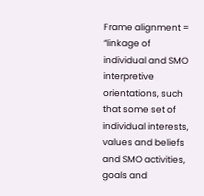Frame alignment = “linkage of individual and SMO interpretive orientations, such that some set of individual interests, values and beliefs and SMO activities, goals and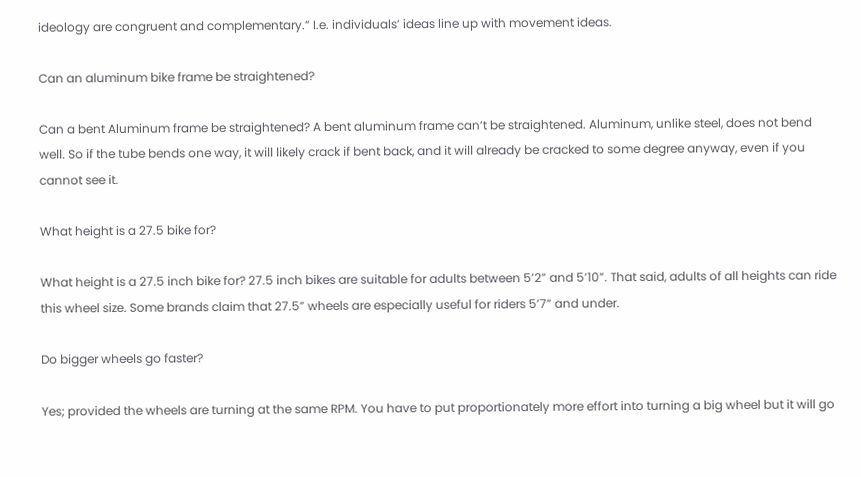ideology are congruent and complementary.” I.e. individuals’ ideas line up with movement ideas.

Can an aluminum bike frame be straightened?

Can a bent Aluminum frame be straightened? A bent aluminum frame can’t be straightened. Aluminum, unlike steel, does not bend well. So if the tube bends one way, it will likely crack if bent back, and it will already be cracked to some degree anyway, even if you cannot see it.

What height is a 27.5 bike for?

What height is a 27.5 inch bike for? 27.5 inch bikes are suitable for adults between 5’2” and 5’10”. That said, adults of all heights can ride this wheel size. Some brands claim that 27.5” wheels are especially useful for riders 5’7” and under.

Do bigger wheels go faster?

Yes; provided the wheels are turning at the same RPM. You have to put proportionately more effort into turning a big wheel but it will go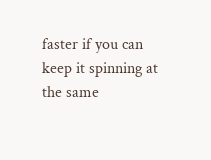faster if you can keep it spinning at the same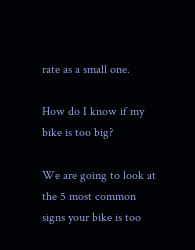rate as a small one.

How do I know if my bike is too big?

We are going to look at the 5 most common signs your bike is too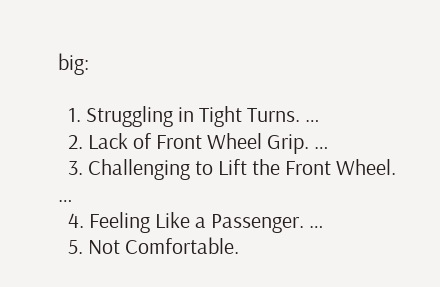big:

  1. Struggling in Tight Turns. …
  2. Lack of Front Wheel Grip. …
  3. Challenging to Lift the Front Wheel. …
  4. Feeling Like a Passenger. …
  5. Not Comfortable.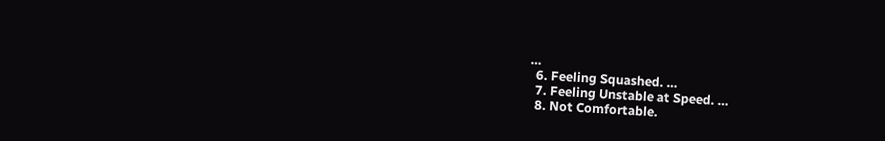…
  6. Feeling Squashed. …
  7. Feeling Unstable at Speed. …
  8. Not Comfortable.